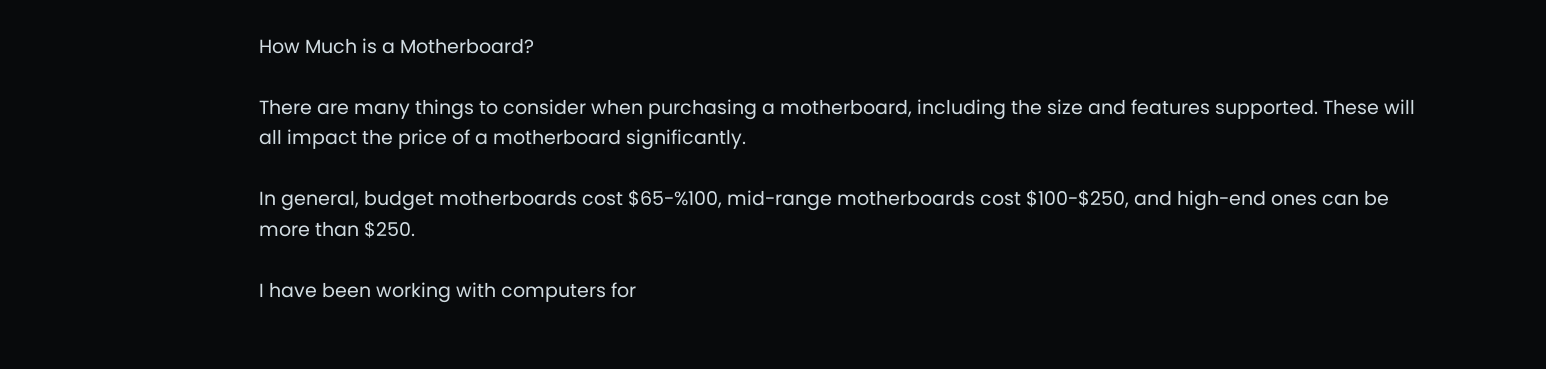How Much is a Motherboard?

There are many things to consider when purchasing a motherboard, including the size and features supported. These will all impact the price of a motherboard significantly.

In general, budget motherboards cost $65-%100, mid-range motherboards cost $100-$250, and high-end ones can be more than $250.

I have been working with computers for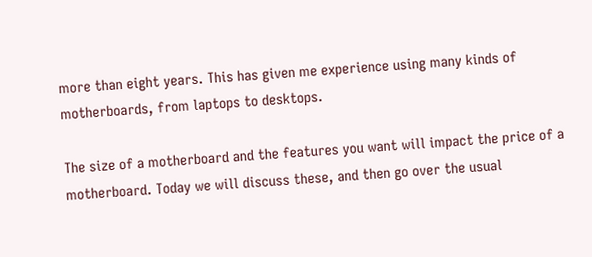more than eight years. This has given me experience using many kinds of motherboards, from laptops to desktops.

The size of a motherboard and the features you want will impact the price of a motherboard. Today we will discuss these, and then go over the usual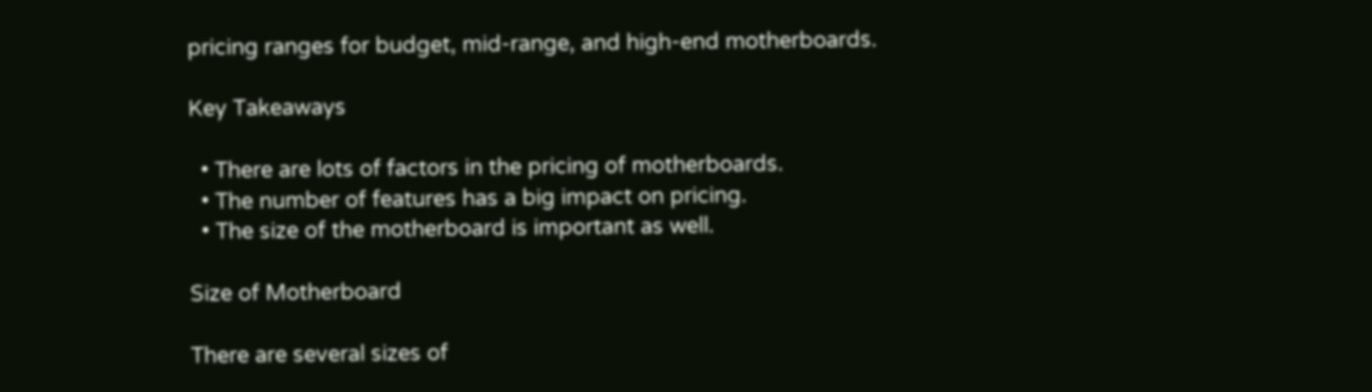pricing ranges for budget, mid-range, and high-end motherboards.

Key Takeaways

  • There are lots of factors in the pricing of motherboards.
  • The number of features has a big impact on pricing.
  • The size of the motherboard is important as well.

Size of Motherboard

There are several sizes of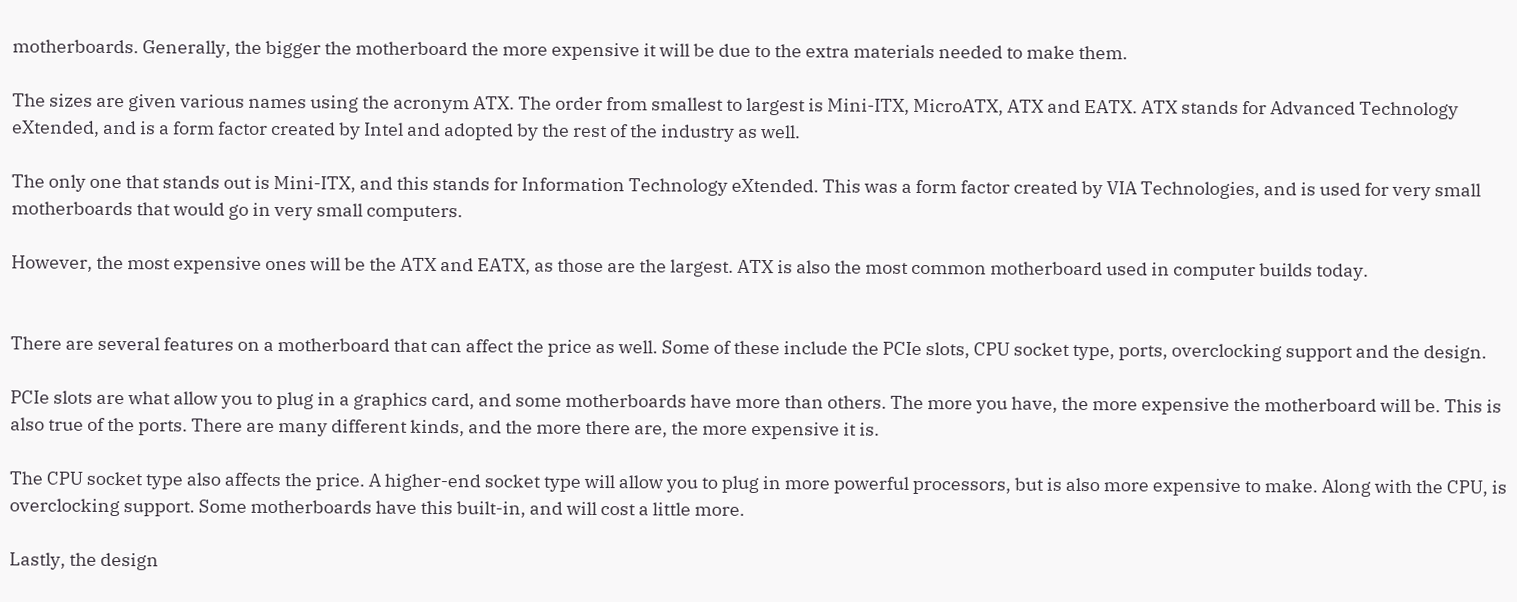motherboards. Generally, the bigger the motherboard the more expensive it will be due to the extra materials needed to make them.

The sizes are given various names using the acronym ATX. The order from smallest to largest is Mini-ITX, MicroATX, ATX and EATX. ATX stands for Advanced Technology eXtended, and is a form factor created by Intel and adopted by the rest of the industry as well.

The only one that stands out is Mini-ITX, and this stands for Information Technology eXtended. This was a form factor created by VIA Technologies, and is used for very small motherboards that would go in very small computers.

However, the most expensive ones will be the ATX and EATX, as those are the largest. ATX is also the most common motherboard used in computer builds today.


There are several features on a motherboard that can affect the price as well. Some of these include the PCIe slots, CPU socket type, ports, overclocking support and the design.

PCIe slots are what allow you to plug in a graphics card, and some motherboards have more than others. The more you have, the more expensive the motherboard will be. This is also true of the ports. There are many different kinds, and the more there are, the more expensive it is.

The CPU socket type also affects the price. A higher-end socket type will allow you to plug in more powerful processors, but is also more expensive to make. Along with the CPU, is overclocking support. Some motherboards have this built-in, and will cost a little more.

Lastly, the design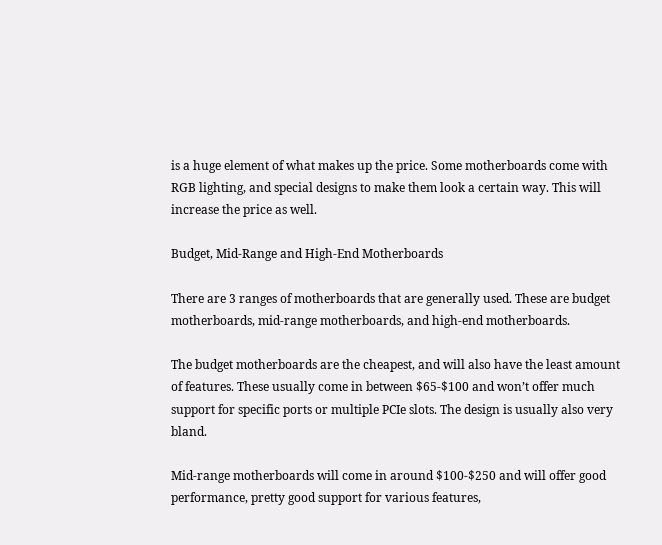is a huge element of what makes up the price. Some motherboards come with RGB lighting, and special designs to make them look a certain way. This will increase the price as well.

Budget, Mid-Range and High-End Motherboards

There are 3 ranges of motherboards that are generally used. These are budget motherboards, mid-range motherboards, and high-end motherboards.

The budget motherboards are the cheapest, and will also have the least amount of features. These usually come in between $65-$100 and won’t offer much support for specific ports or multiple PCIe slots. The design is usually also very bland.

Mid-range motherboards will come in around $100-$250 and will offer good performance, pretty good support for various features,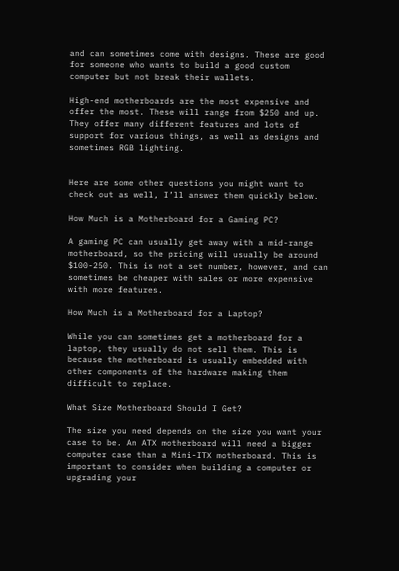and can sometimes come with designs. These are good for someone who wants to build a good custom computer but not break their wallets.

High-end motherboards are the most expensive and offer the most. These will range from $250 and up. They offer many different features and lots of support for various things, as well as designs and sometimes RGB lighting.


Here are some other questions you might want to check out as well, I’ll answer them quickly below.

How Much is a Motherboard for a Gaming PC?

A gaming PC can usually get away with a mid-range motherboard, so the pricing will usually be around $100-250. This is not a set number, however, and can sometimes be cheaper with sales or more expensive with more features.

How Much is a Motherboard for a Laptop?

While you can sometimes get a motherboard for a laptop, they usually do not sell them. This is because the motherboard is usually embedded with other components of the hardware making them difficult to replace.

What Size Motherboard Should I Get?

The size you need depends on the size you want your case to be. An ATX motherboard will need a bigger computer case than a Mini-ITX motherboard. This is important to consider when building a computer or upgrading your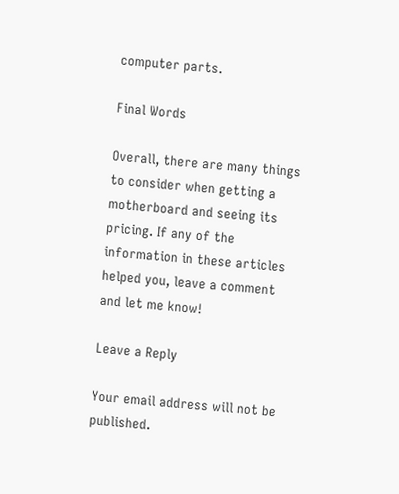computer parts.

Final Words

Overall, there are many things to consider when getting a motherboard and seeing its pricing. If any of the information in these articles helped you, leave a comment and let me know!

Leave a Reply

Your email address will not be published.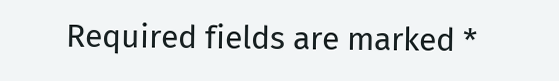Required fields are marked *